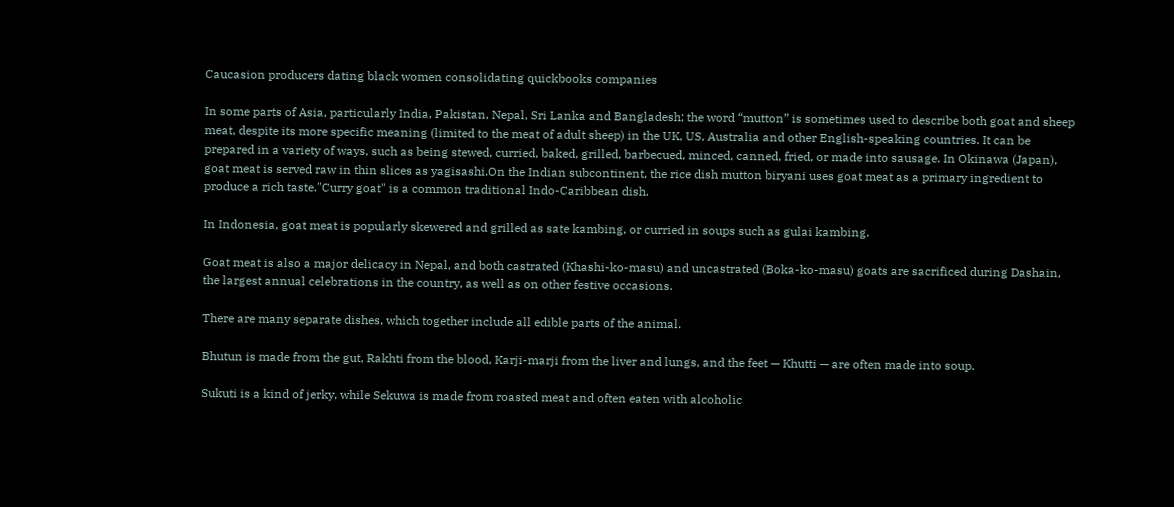Caucasion producers dating black women consolidating quickbooks companies

In some parts of Asia, particularly India, Pakistan, Nepal, Sri Lanka and Bangladesh; the word “mutton” is sometimes used to describe both goat and sheep meat, despite its more specific meaning (limited to the meat of adult sheep) in the UK, US, Australia and other English-speaking countries. It can be prepared in a variety of ways, such as being stewed, curried, baked, grilled, barbecued, minced, canned, fried, or made into sausage. In Okinawa (Japan), goat meat is served raw in thin slices as yagisashi.On the Indian subcontinent, the rice dish mutton biryani uses goat meat as a primary ingredient to produce a rich taste."Curry goat" is a common traditional Indo-Caribbean dish.

In Indonesia, goat meat is popularly skewered and grilled as sate kambing, or curried in soups such as gulai kambing.

Goat meat is also a major delicacy in Nepal, and both castrated (Khashi-ko-masu) and uncastrated (Boka-ko-masu) goats are sacrificed during Dashain, the largest annual celebrations in the country, as well as on other festive occasions.

There are many separate dishes, which together include all edible parts of the animal.

Bhutun is made from the gut, Rakhti from the blood, Karji-marji from the liver and lungs, and the feet — Khutti — are often made into soup.

Sukuti is a kind of jerky, while Sekuwa is made from roasted meat and often eaten with alcoholic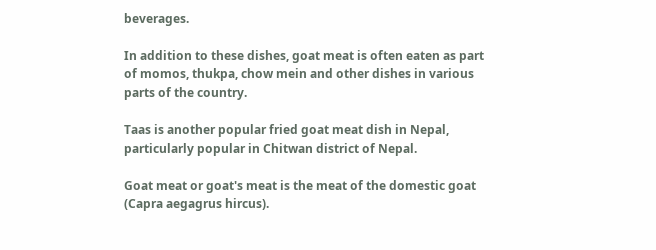beverages.

In addition to these dishes, goat meat is often eaten as part of momos, thukpa, chow mein and other dishes in various parts of the country.

Taas is another popular fried goat meat dish in Nepal, particularly popular in Chitwan district of Nepal.

Goat meat or goat's meat is the meat of the domestic goat (Capra aegagrus hircus).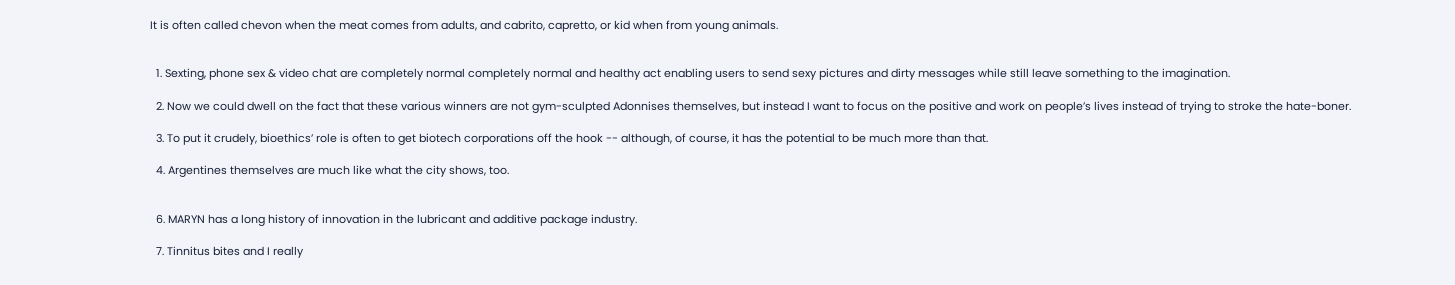It is often called chevon when the meat comes from adults, and cabrito, capretto, or kid when from young animals.


  1. Sexting, phone sex & video chat are completely normal completely normal and healthy act enabling users to send sexy pictures and dirty messages while still leave something to the imagination.

  2. Now we could dwell on the fact that these various winners are not gym-sculpted Adonnises themselves, but instead I want to focus on the positive and work on people’s lives instead of trying to stroke the hate-boner.

  3. To put it crudely, bioethics’ role is often to get biotech corporations off the hook -- although, of course, it has the potential to be much more than that.

  4. Argentines themselves are much like what the city shows, too.


  6. MARYN has a long history of innovation in the lubricant and additive package industry.

  7. Tinnitus bites and I really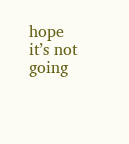hope it’s not going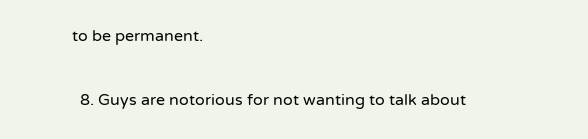to be permanent.

  8. Guys are notorious for not wanting to talk about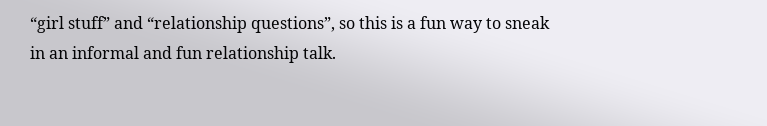“girl stuff” and “relationship questions”, so this is a fun way to sneak in an informal and fun relationship talk.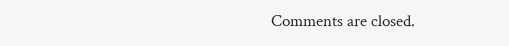Comments are closed.